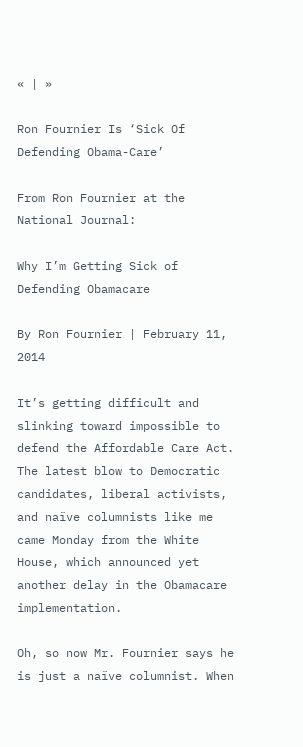« | »

Ron Fournier Is ‘Sick Of Defending Obama-Care’

From Ron Fournier at the National Journal:

Why I’m Getting Sick of Defending Obamacare

By Ron Fournier | February 11, 2014

It’s getting difficult and slinking toward impossible to defend the Affordable Care Act. The latest blow to Democratic candidates, liberal activists, and naïve columnists like me came Monday from the White House, which announced yet another delay in the Obamacare implementation.

Oh, so now Mr. Fournier says he is just a naïve columnist. When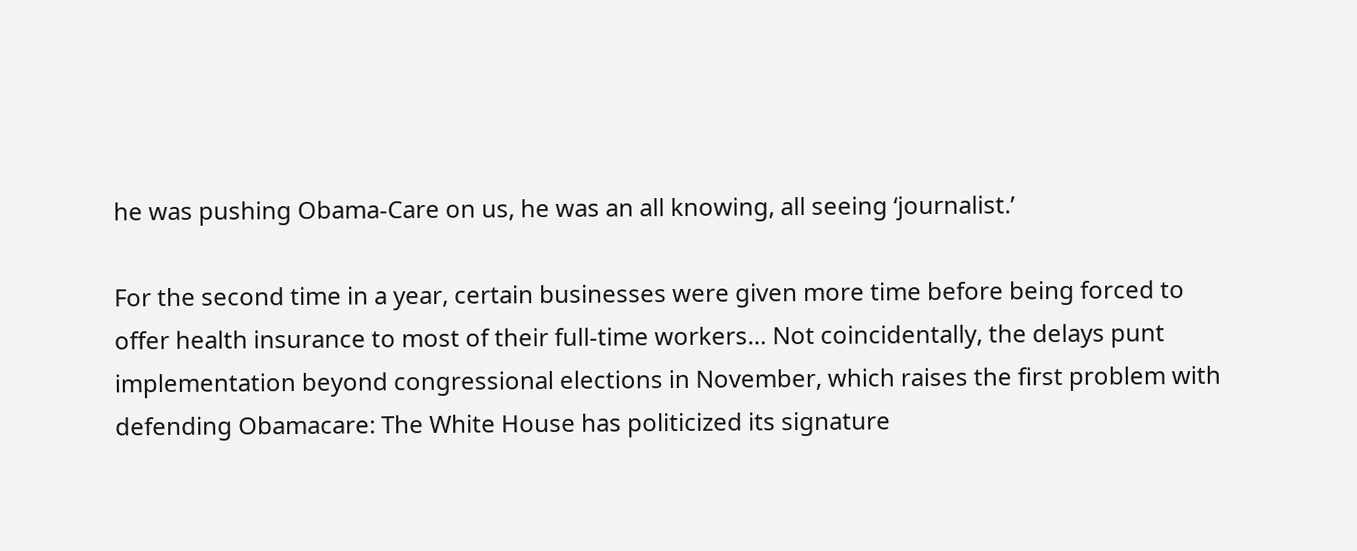he was pushing Obama-Care on us, he was an all knowing, all seeing ‘journalist.’

For the second time in a year, certain businesses were given more time before being forced to offer health insurance to most of their full-time workers… Not coincidentally, the delays punt implementation beyond congressional elections in November, which raises the first problem with defending Obamacare: The White House has politicized its signature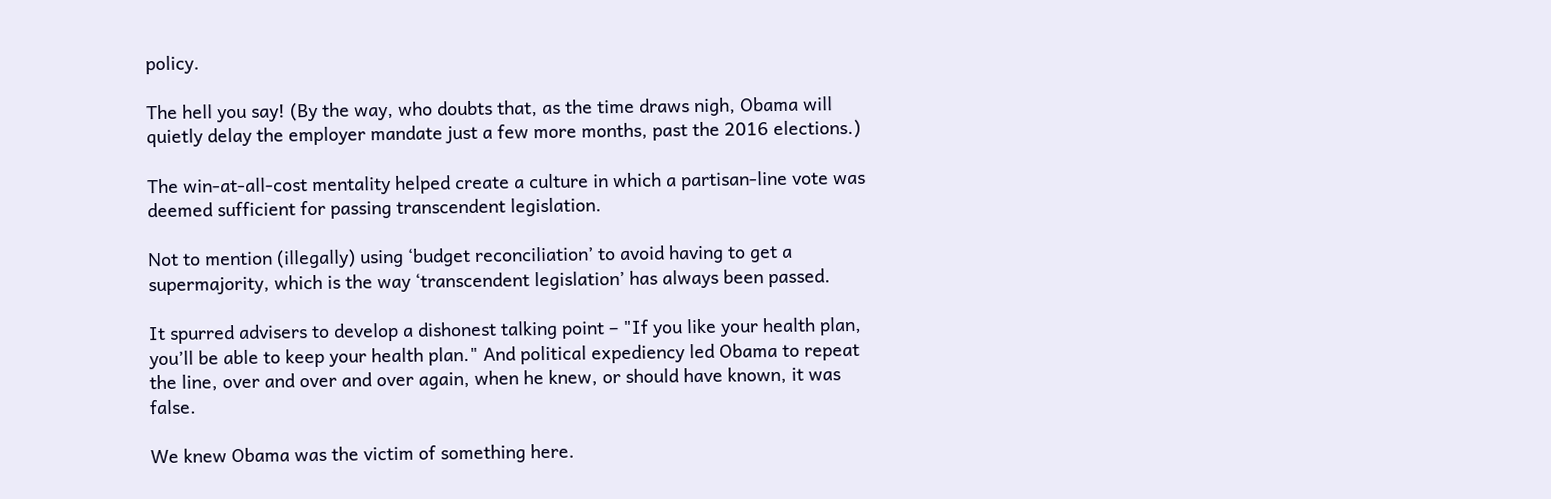policy.

The hell you say! (By the way, who doubts that, as the time draws nigh, Obama will quietly delay the employer mandate just a few more months, past the 2016 elections.)

The win-at-all-cost mentality helped create a culture in which a partisan-line vote was deemed sufficient for passing transcendent legislation.

Not to mention (illegally) using ‘budget reconciliation’ to avoid having to get a supermajority, which is the way ‘transcendent legislation’ has always been passed.

It spurred advisers to develop a dishonest talking point – "If you like your health plan, you’ll be able to keep your health plan." And political expediency led Obama to repeat the line, over and over and over again, when he knew, or should have known, it was false.

We knew Obama was the victim of something here.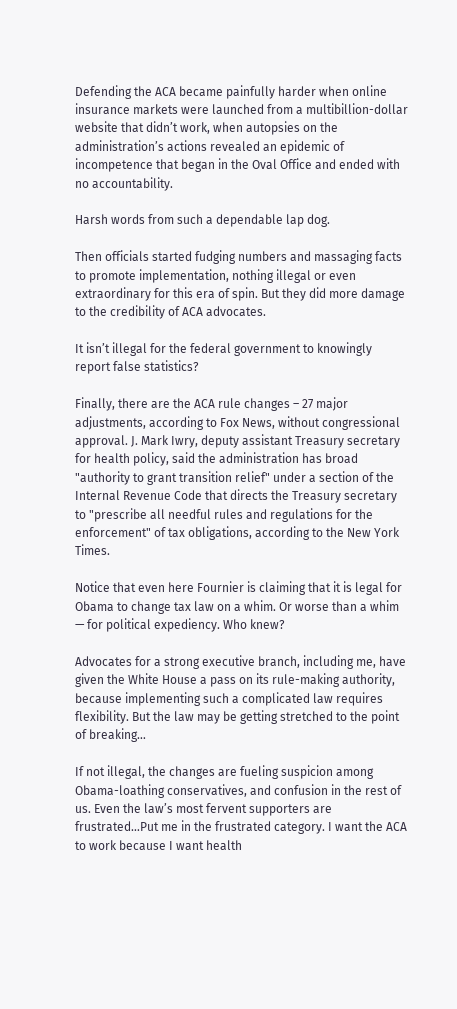Defending the ACA became painfully harder when online insurance markets were launched from a multibillion-dollar website that didn’t work, when autopsies on the administration’s actions revealed an epidemic of incompetence that began in the Oval Office and ended with no accountability.

Harsh words from such a dependable lap dog.

Then officials started fudging numbers and massaging facts to promote implementation, nothing illegal or even extraordinary for this era of spin. But they did more damage to the credibility of ACA advocates.

It isn’t illegal for the federal government to knowingly report false statistics?

Finally, there are the ACA rule changes – 27 major adjustments, according to Fox News, without congressional approval. J. Mark Iwry, deputy assistant Treasury secretary for health policy, said the administration has broad "authority to grant transition relief" under a section of the Internal Revenue Code that directs the Treasury secretary to "prescribe all needful rules and regulations for the enforcement" of tax obligations, according to the New York Times.

Notice that even here Fournier is claiming that it is legal for Obama to change tax law on a whim. Or worse than a whim — for political expediency. Who knew?

Advocates for a strong executive branch, including me, have given the White House a pass on its rule-making authority, because implementing such a complicated law requires flexibility. But the law may be getting stretched to the point of breaking…

If not illegal, the changes are fueling suspicion among Obama-loathing conservatives, and confusion in the rest of us. Even the law’s most fervent supporters are frustrated…Put me in the frustrated category. I want the ACA to work because I want health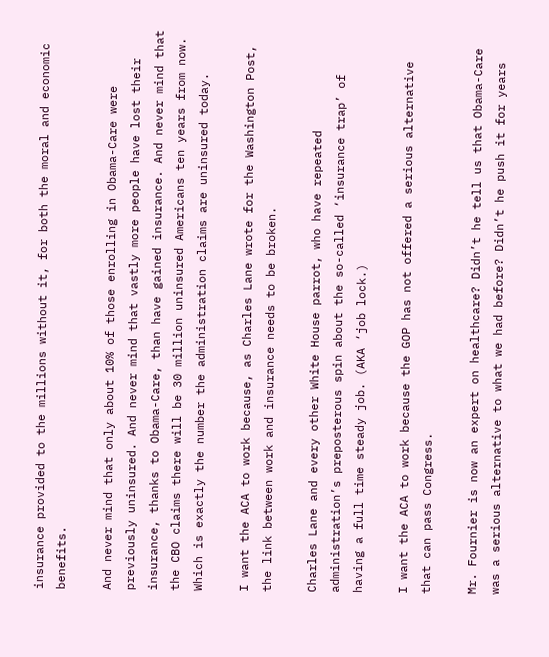insurance provided to the millions without it, for both the moral and economic benefits.

And never mind that only about 10% of those enrolling in Obama-Care were previously uninsured. And never mind that vastly more people have lost their insurance, thanks to Obama-Care, than have gained insurance. And never mind that the CBO claims there will be 30 million uninsured Americans ten years from now. Which is exactly the number the administration claims are uninsured today.

I want the ACA to work because, as Charles Lane wrote for the Washington Post, the link between work and insurance needs to be broken.

Charles Lane and every other White House parrot, who have repeated administration’s preposterous spin about the so-called ‘insurance trap’ of having a full time steady job. (AKA ‘job lock.)

I want the ACA to work because the GOP has not offered a serious alternative that can pass Congress.

Mr. Fournier is now an expert on healthcare? Didn’t he tell us that Obama-Care was a serious alternative to what we had before? Didn’t he push it for years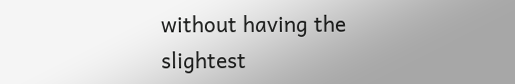without having the slightest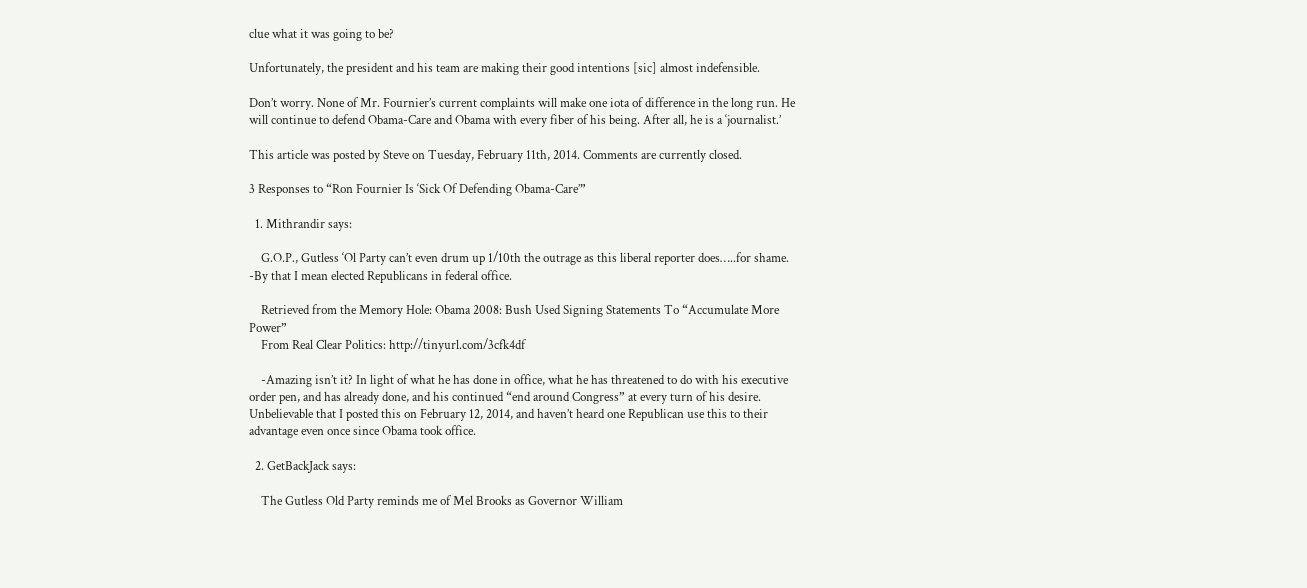clue what it was going to be?

Unfortunately, the president and his team are making their good intentions [sic] almost indefensible.

Don’t worry. None of Mr. Fournier’s current complaints will make one iota of difference in the long run. He will continue to defend Obama-Care and Obama with every fiber of his being. After all, he is a ‘journalist.’

This article was posted by Steve on Tuesday, February 11th, 2014. Comments are currently closed.

3 Responses to “Ron Fournier Is ‘Sick Of Defending Obama-Care’”

  1. Mithrandir says:

    G.O.P., Gutless ‘Ol Party can’t even drum up 1/10th the outrage as this liberal reporter does…..for shame. -By that I mean elected Republicans in federal office.

    Retrieved from the Memory Hole: Obama 2008: Bush Used Signing Statements To “Accumulate More Power”
    From Real Clear Politics: http://tinyurl.com/3cfk4df

    -Amazing isn’t it? In light of what he has done in office, what he has threatened to do with his executive order pen, and has already done, and his continued “end around Congress” at every turn of his desire. Unbelievable that I posted this on February 12, 2014, and haven’t heard one Republican use this to their advantage even once since Obama took office.

  2. GetBackJack says:

    The Gutless Old Party reminds me of Mel Brooks as Governor William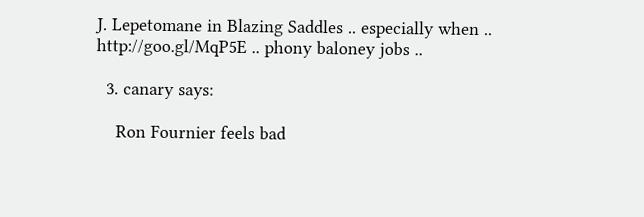J. Lepetomane in Blazing Saddles .. especially when .. http://goo.gl/MqP5E .. phony baloney jobs ..

  3. canary says:

    Ron Fournier feels bad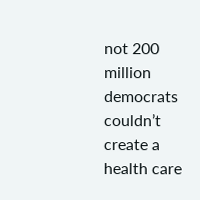not 200 million democrats couldn’t create a health care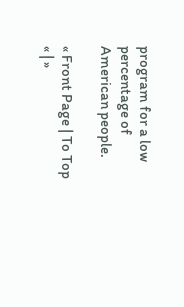program for a low percentage of American people.

« Front Page | To Top
« | »